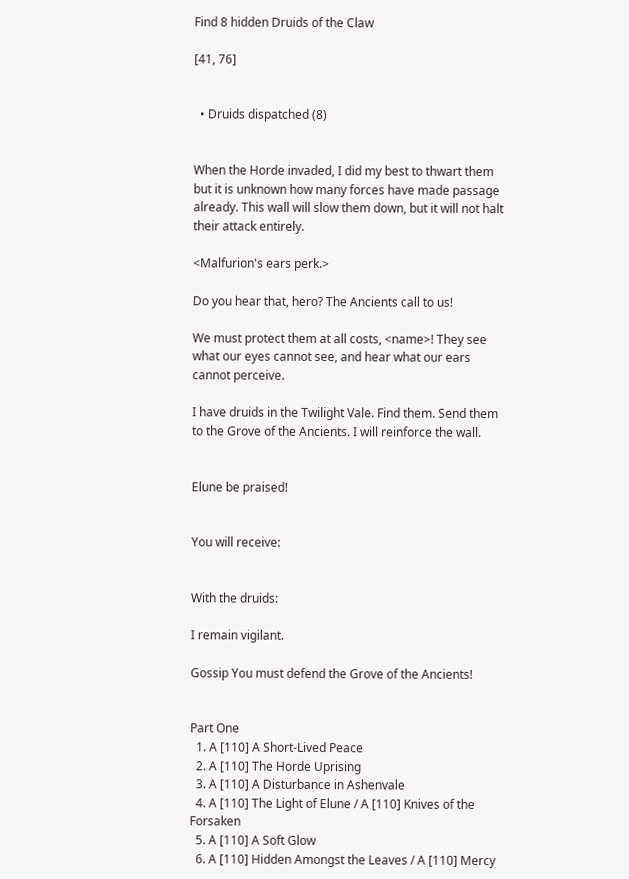Find 8 hidden Druids of the Claw

[41, 76]


  • Druids dispatched (8)


When the Horde invaded, I did my best to thwart them but it is unknown how many forces have made passage already. This wall will slow them down, but it will not halt their attack entirely.

<Malfurion's ears perk.>

Do you hear that, hero? The Ancients call to us!

We must protect them at all costs, <name>! They see what our eyes cannot see, and hear what our ears cannot perceive.

I have druids in the Twilight Vale. Find them. Send them to the Grove of the Ancients. I will reinforce the wall.


Elune be praised!


You will receive:


With the druids:

I remain vigilant.

Gossip You must defend the Grove of the Ancients!


Part One
  1. A [110] A Short-Lived Peace
  2. A [110] The Horde Uprising
  3. A [110] A Disturbance in Ashenvale
  4. A [110] The Light of Elune / A [110] Knives of the Forsaken
  5. A [110] A Soft Glow
  6. A [110] Hidden Amongst the Leaves / A [110] Mercy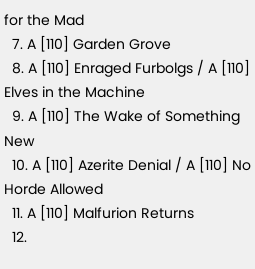for the Mad
  7. A [110] Garden Grove
  8. A [110] Enraged Furbolgs / A [110] Elves in the Machine
  9. A [110] The Wake of Something New
  10. A [110] Azerite Denial / A [110] No Horde Allowed
  11. A [110] Malfurion Returns
  12.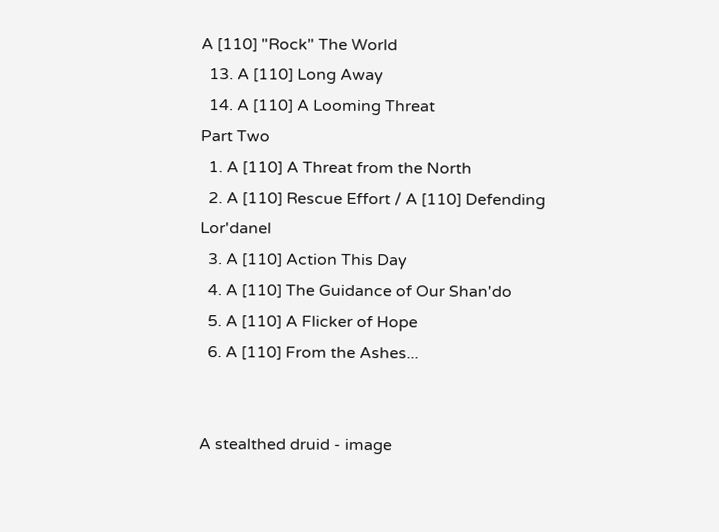A [110] "Rock" The World
  13. A [110] Long Away
  14. A [110] A Looming Threat
Part Two
  1. A [110] A Threat from the North
  2. A [110] Rescue Effort / A [110] Defending Lor'danel
  3. A [110] Action This Day
  4. A [110] The Guidance of Our Shan'do
  5. A [110] A Flicker of Hope
  6. A [110] From the Ashes...


A stealthed druid - image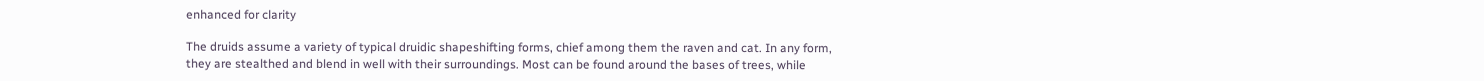enhanced for clarity

The druids assume a variety of typical druidic shapeshifting forms, chief among them the raven and cat. In any form, they are stealthed and blend in well with their surroundings. Most can be found around the bases of trees, while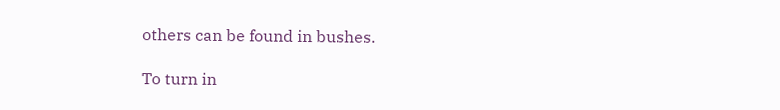others can be found in bushes.

To turn in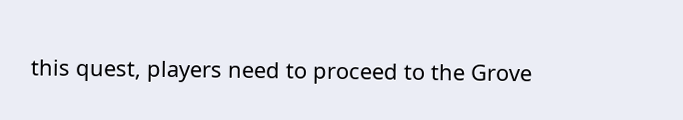this quest, players need to proceed to the Grove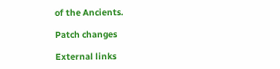of the Ancients.

Patch changes

External links